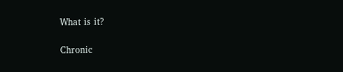What is it?

Chronic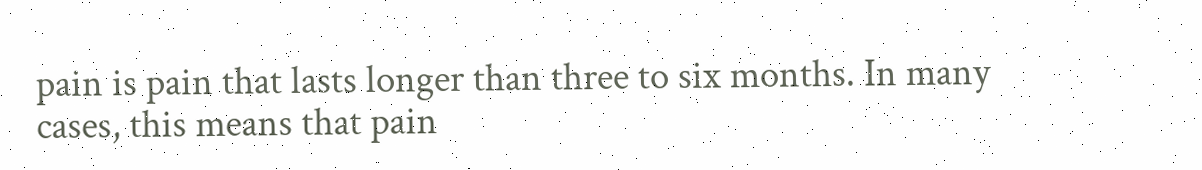pain is pain that lasts longer than three to six months. In many cases, this means that pain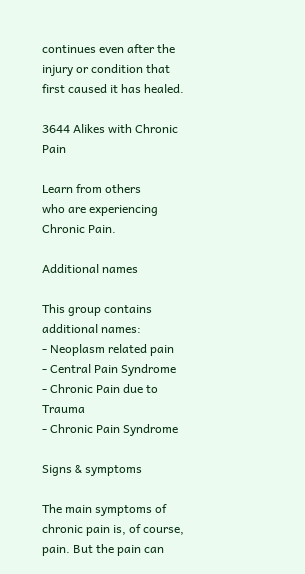continues even after the injury or condition that first caused it has healed.

3644 Alikes with Chronic Pain

Learn from others
who are experiencing
Chronic Pain.

Additional names

This group contains additional names:
- Neoplasm related pain
- Central Pain Syndrome
- Chronic Pain due to Trauma
- Chronic Pain Syndrome

Signs & symptoms

The main symptoms of chronic pain is, of course, pain. But the pain can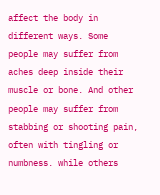affect the body in different ways. Some people may suffer from aches deep inside their muscle or bone. And other people may suffer from stabbing or shooting pain, often with tingling or numbness. while others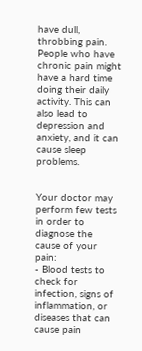have dull, throbbing pain. People who have chronic pain might have a hard time doing their daily activity. This can also lead to depression and anxiety, and it can cause sleep problems.


Your doctor may perform few tests in order to diagnose the cause of your pain:
- Blood tests to check for infection, signs of inflammation, or diseases that can cause pain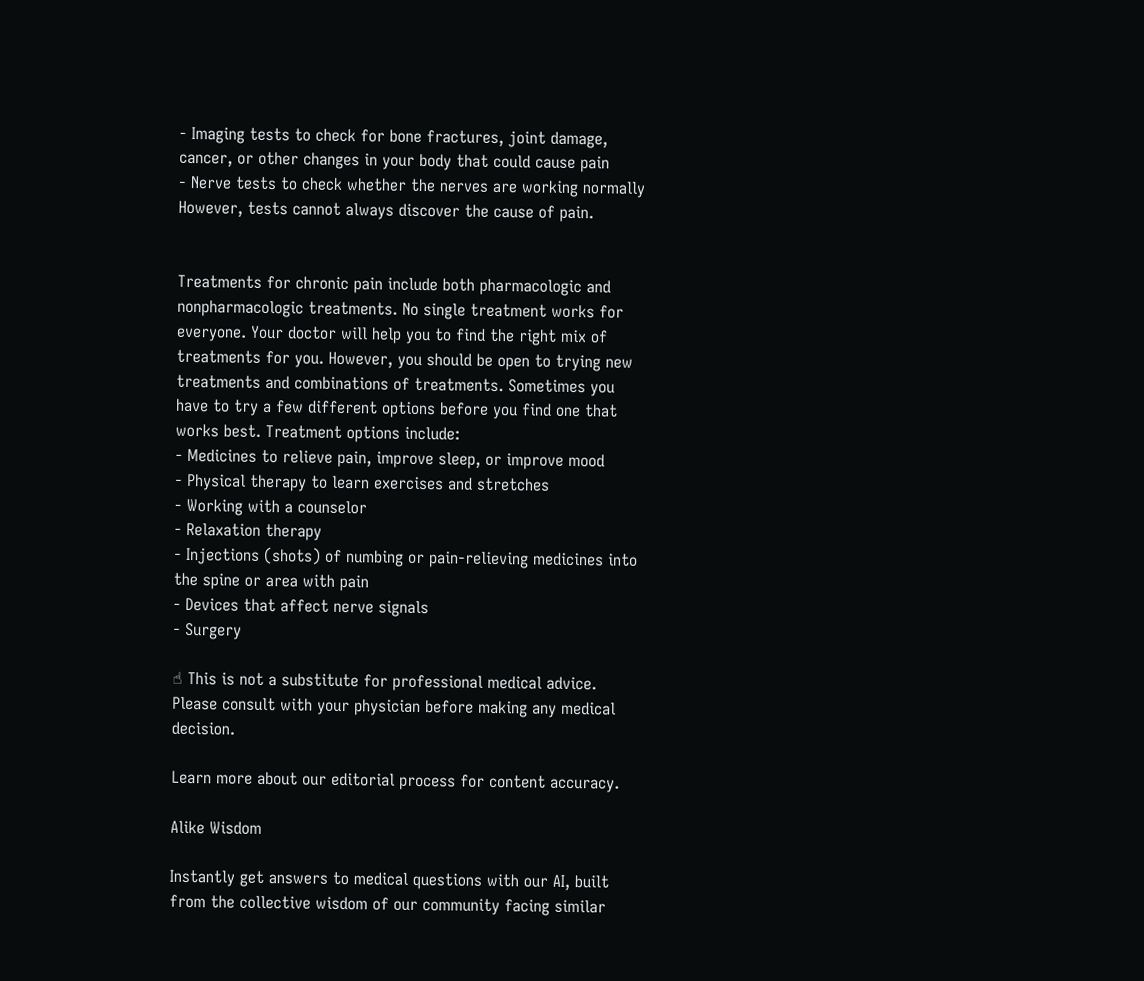- Imaging tests to check for bone fractures, joint damage, cancer, or other changes in your body that could cause pain
- Nerve tests to check whether the nerves are working normally
However, tests cannot always discover the cause of pain.


Treatments for chronic pain include both pharmacologic and nonpharmacologic treatments. No single treatment works for everyone. Your doctor will help you to find the right mix of treatments for you. However, you should be open to trying new treatments and combinations of treatments. Sometimes you have to try a few different options before you find one that works best. Treatment options include:
- Medicines to relieve pain, improve sleep, or improve mood
- Physical therapy to learn exercises and stretches
- Working with a counselor
- Relaxation therapy
- Injections (shots) of numbing or pain-relieving medicines into the spine or area with pain
- Devices that affect nerve signals
- Surgery

☝ This is not a substitute for professional medical advice. Please consult with your physician before making any medical decision.

Learn more about our editorial process for content accuracy.

Alike Wisdom

Instantly get answers to medical questions with our AI, built from the collective wisdom of our community facing similar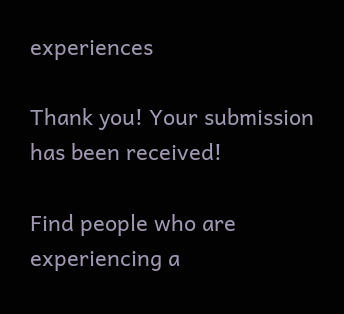experiences

Thank you! Your submission has been received!

Find people who are
experiencing a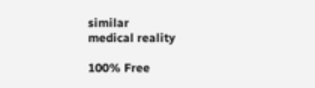similar
medical reality

100% Free